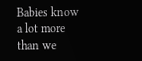Babies know a lot more than we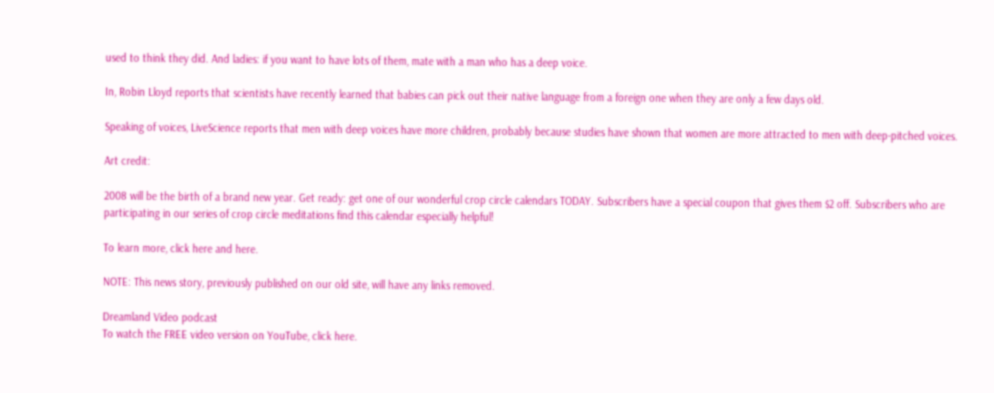used to think they did. And ladies: if you want to have lots of them, mate with a man who has a deep voice.

In, Robin Lloyd reports that scientists have recently learned that babies can pick out their native language from a foreign one when they are only a few days old.

Speaking of voices, LiveScience reports that men with deep voices have more children, probably because studies have shown that women are more attracted to men with deep-pitched voices.

Art credit:

2008 will be the birth of a brand new year. Get ready: get one of our wonderful crop circle calendars TODAY. Subscribers have a special coupon that gives them $2 off. Subscribers who are participating in our series of crop circle meditations find this calendar especially helpful!

To learn more, click here and here.

NOTE: This news story, previously published on our old site, will have any links removed.

Dreamland Video podcast
To watch the FREE video version on YouTube, click here.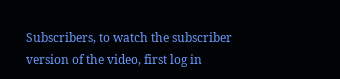Subscribers, to watch the subscriber version of the video, first log in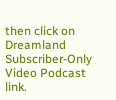then click on Dreamland Subscriber-Only Video Podcast link.